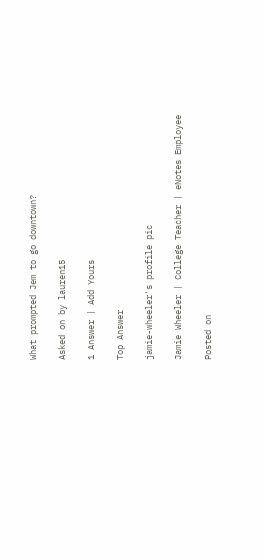What prompted Jem to go downtown?

Asked on by lauren15

1 Answer | Add Yours

Top Answer

jamie-wheeler's profile pic

Jamie Wheeler | College Teacher | eNotes Employee

Posted on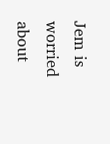Jem is worried about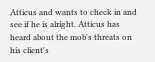Atticus and wants to check in and see if he is alright. Atticus has heard about the mob's threats on his client's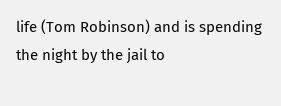life (Tom Robinson) and is spending the night by the jail to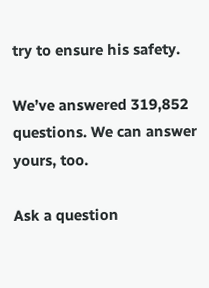try to ensure his safety.

We’ve answered 319,852 questions. We can answer yours, too.

Ask a question